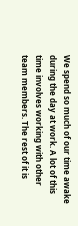We spend so much of our time awake during the day at work. A lot of this time involves working with other team members. The rest of it is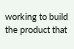working to build the product that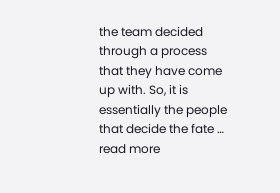the team decided through a process that they have come up with. So, it is essentially the people that decide the fate … read more